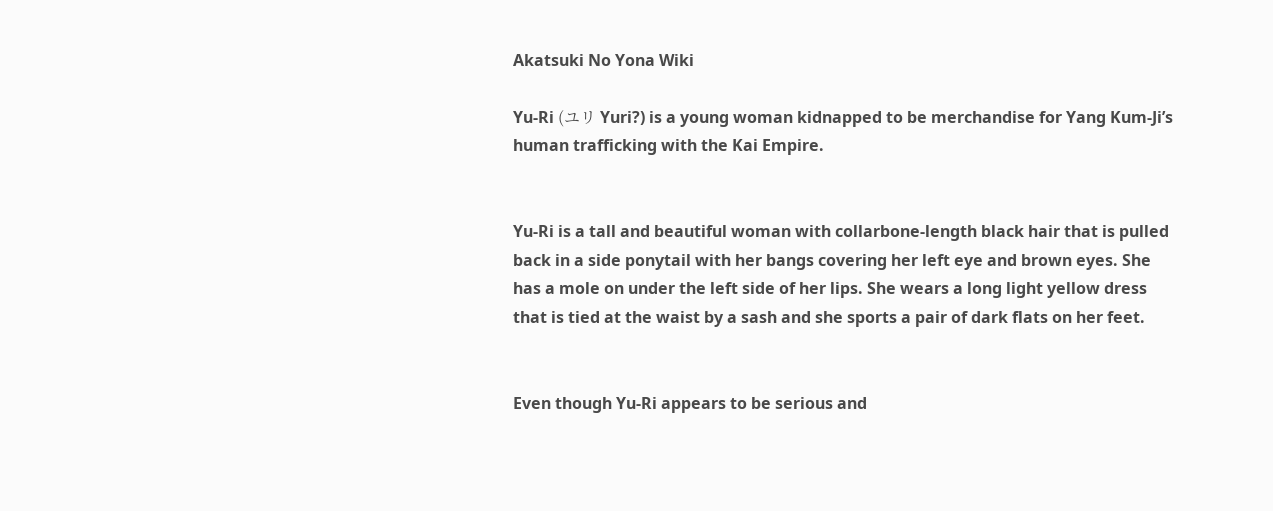Akatsuki No Yona Wiki

Yu-Ri (ユリ Yuri?) is a young woman kidnapped to be merchandise for Yang Kum-Ji’s human trafficking with the Kai Empire.


Yu-Ri is a tall and beautiful woman with collarbone-length black hair that is pulled back in a side ponytail with her bangs covering her left eye and brown eyes. She has a mole on under the left side of her lips. She wears a long light yellow dress that is tied at the waist by a sash and she sports a pair of dark flats on her feet.


Even though Yu-Ri appears to be serious and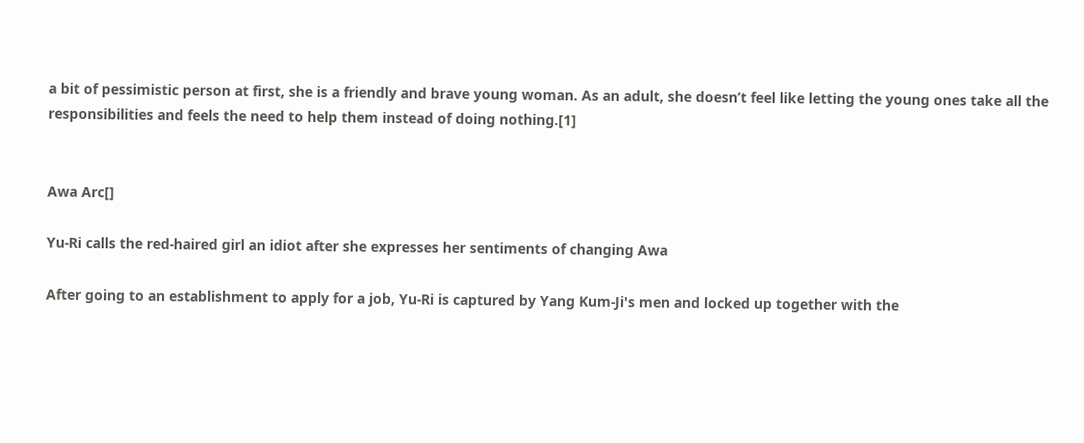a bit of pessimistic person at first, she is a friendly and brave young woman. As an adult, she doesn’t feel like letting the young ones take all the responsibilities and feels the need to help them instead of doing nothing.[1]


Awa Arc[]

Yu-Ri calls the red-haired girl an idiot after she expresses her sentiments of changing Awa

After going to an establishment to apply for a job, Yu-Ri is captured by Yang Kum-Ji's men and locked up together with the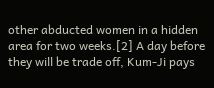other abducted women in a hidden area for two weeks.[2] A day before they will be trade off, Kum-Ji pays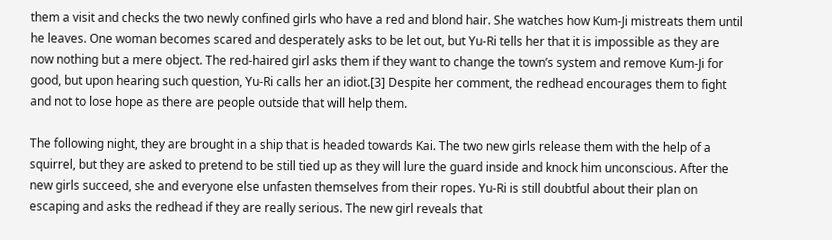them a visit and checks the two newly confined girls who have a red and blond hair. She watches how Kum-Ji mistreats them until he leaves. One woman becomes scared and desperately asks to be let out, but Yu-Ri tells her that it is impossible as they are now nothing but a mere object. The red-haired girl asks them if they want to change the town’s system and remove Kum-Ji for good, but upon hearing such question, Yu-Ri calls her an idiot.[3] Despite her comment, the redhead encourages them to fight and not to lose hope as there are people outside that will help them.

The following night, they are brought in a ship that is headed towards Kai. The two new girls release them with the help of a squirrel, but they are asked to pretend to be still tied up as they will lure the guard inside and knock him unconscious. After the new girls succeed, she and everyone else unfasten themselves from their ropes. Yu-Ri is still doubtful about their plan on escaping and asks the redhead if they are really serious. The new girl reveals that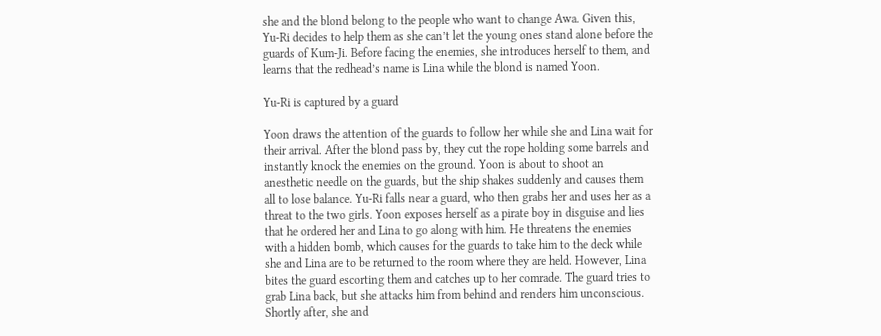she and the blond belong to the people who want to change Awa. Given this, Yu-Ri decides to help them as she can’t let the young ones stand alone before the guards of Kum-Ji. Before facing the enemies, she introduces herself to them, and learns that the redhead’s name is Lina while the blond is named Yoon.

Yu-Ri is captured by a guard

Yoon draws the attention of the guards to follow her while she and Lina wait for their arrival. After the blond pass by, they cut the rope holding some barrels and instantly knock the enemies on the ground. Yoon is about to shoot an anesthetic needle on the guards, but the ship shakes suddenly and causes them all to lose balance. Yu-Ri falls near a guard, who then grabs her and uses her as a threat to the two girls. Yoon exposes herself as a pirate boy in disguise and lies that he ordered her and Lina to go along with him. He threatens the enemies with a hidden bomb, which causes for the guards to take him to the deck while she and Lina are to be returned to the room where they are held. However, Lina bites the guard escorting them and catches up to her comrade. The guard tries to grab Lina back, but she attacks him from behind and renders him unconscious. Shortly after, she and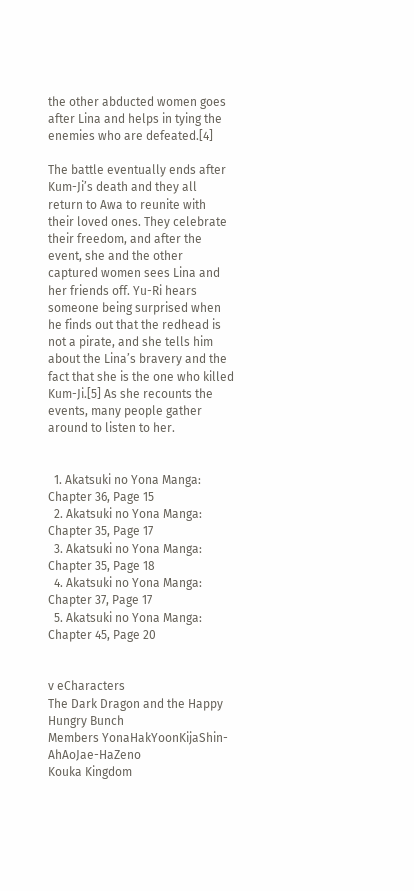the other abducted women goes after Lina and helps in tying the enemies who are defeated.[4]

The battle eventually ends after Kum-Ji’s death and they all return to Awa to reunite with their loved ones. They celebrate their freedom, and after the event, she and the other captured women sees Lina and her friends off. Yu-Ri hears someone being surprised when he finds out that the redhead is not a pirate, and she tells him about the Lina’s bravery and the fact that she is the one who killed Kum-Ji.[5] As she recounts the events, many people gather around to listen to her.


  1. Akatsuki no Yona Manga: Chapter 36, Page 15
  2. Akatsuki no Yona Manga: Chapter 35, Page 17
  3. Akatsuki no Yona Manga: Chapter 35, Page 18
  4. Akatsuki no Yona Manga: Chapter 37, Page 17
  5. Akatsuki no Yona Manga: Chapter 45, Page 20


v eCharacters
The Dark Dragon and the Happy Hungry Bunch
Members YonaHakYoonKijaShin-AhAoJae-HaZeno
Kouka Kingdom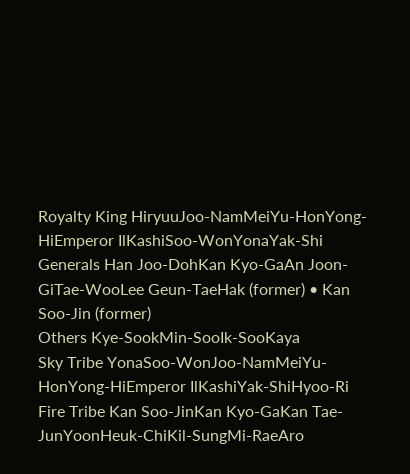Royalty King HiryuuJoo-NamMeiYu-HonYong-HiEmperor IlKashiSoo-WonYonaYak-Shi
Generals Han Joo-DohKan Kyo-GaAn Joon-GiTae-WooLee Geun-TaeHak (former) • Kan Soo-Jin (former)
Others Kye-SookMin-SooIk-SooKaya
Sky Tribe YonaSoo-WonJoo-NamMeiYu-HonYong-HiEmperor IlKashiYak-ShiHyoo-Ri
Fire Tribe Kan Soo-JinKan Kyo-GaKan Tae-JunYoonHeuk-ChiKil-SungMi-RaeAro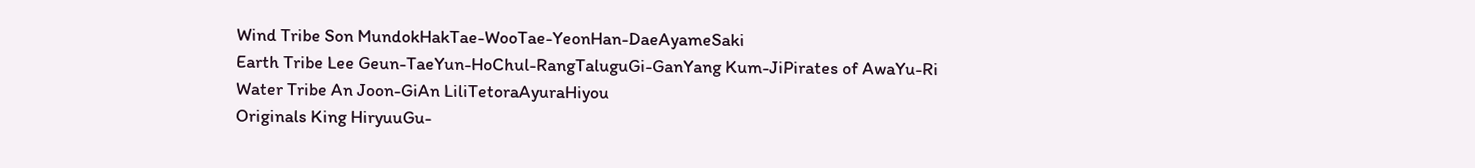Wind Tribe Son MundokHakTae-WooTae-YeonHan-DaeAyameSaki
Earth Tribe Lee Geun-TaeYun-HoChul-RangTaluguGi-GanYang Kum-JiPirates of AwaYu-Ri
Water Tribe An Joon-GiAn LiliTetoraAyuraHiyou
Originals King HiryuuGu-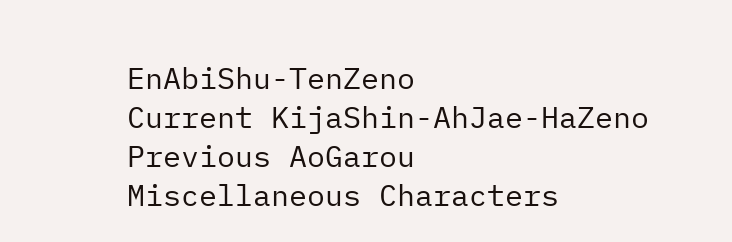EnAbiShu-TenZeno
Current KijaShin-AhJae-HaZeno
Previous AoGarou
Miscellaneous Characters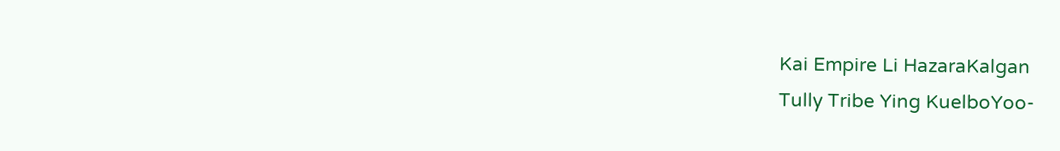Kai Empire Li HazaraKalgan
Tully Tribe Ying KuelboYoo-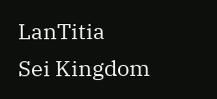LanTitia
Sei Kingdom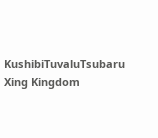KushibiTuvaluTsubaru
Xing Kingdom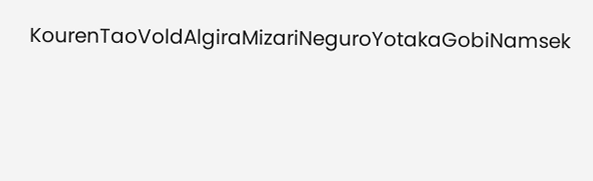KourenTaoVoldAlgiraMizariNeguroYotakaGobiNamsek